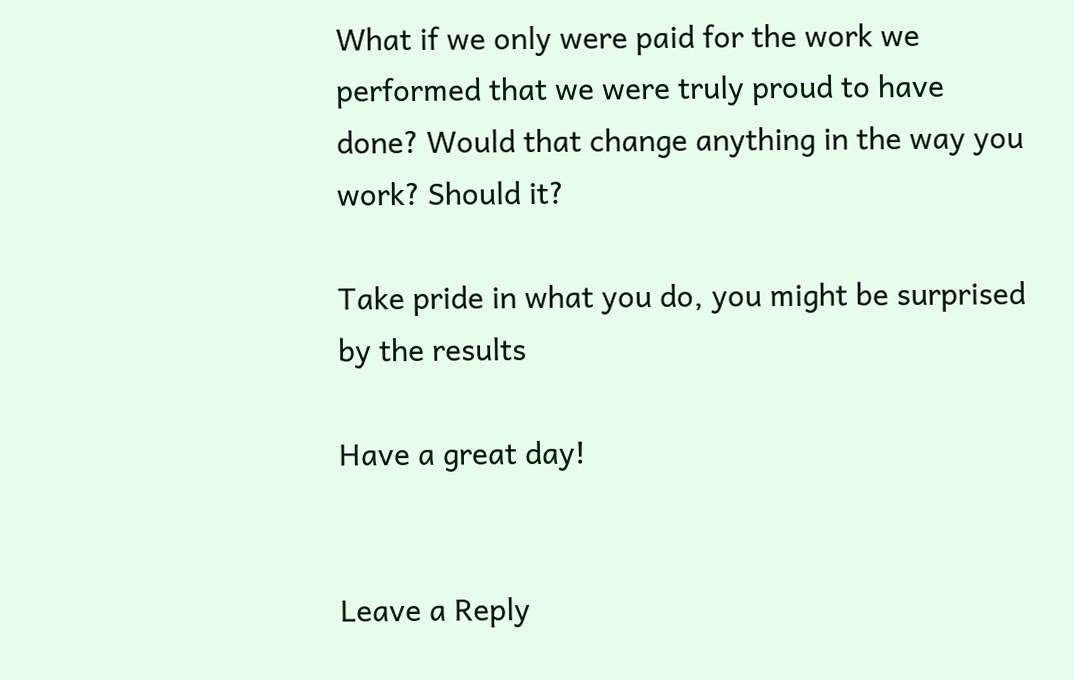What if we only were paid for the work we performed that we were truly proud to have done? Would that change anything in the way you work? Should it?

Take pride in what you do, you might be surprised by the results

Have a great day!


Leave a Reply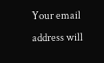Your email address will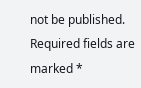not be published. Required fields are marked *